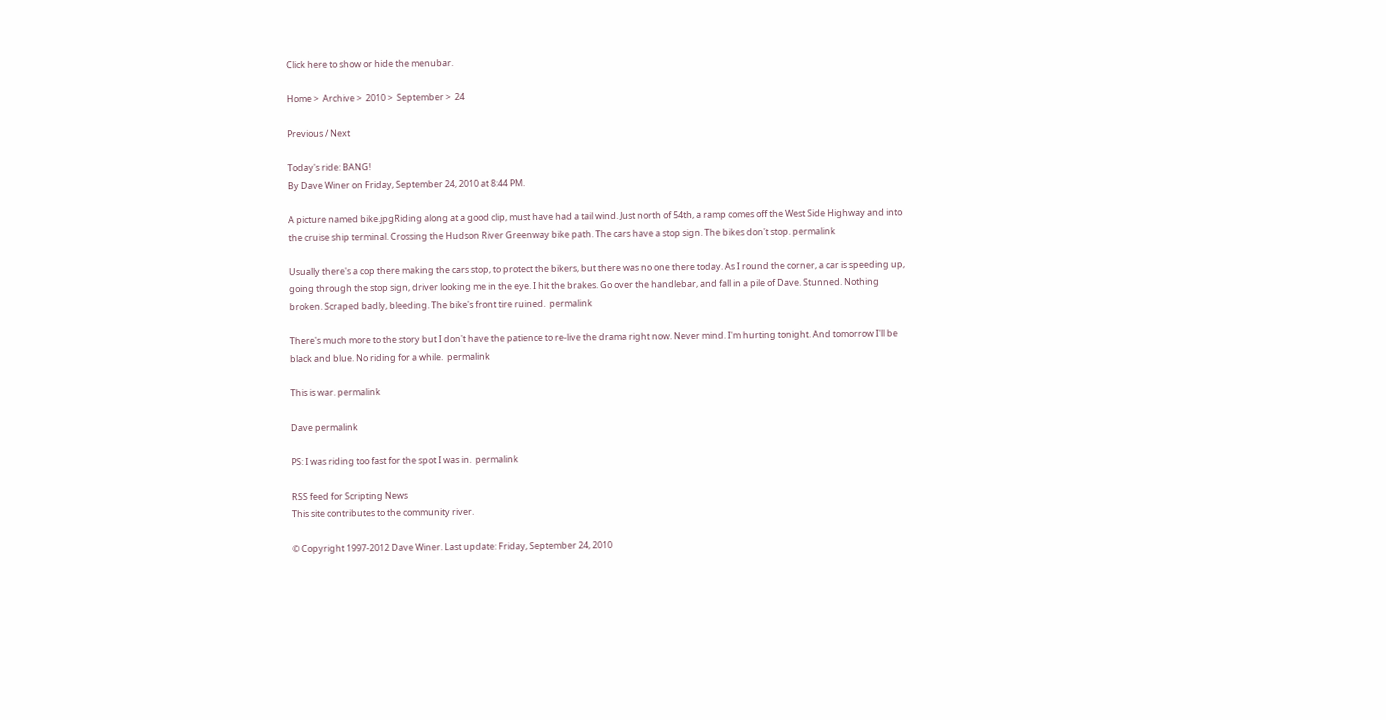Click here to show or hide the menubar.

Home >  Archive >  2010 >  September >  24

Previous / Next

Today's ride: BANG!
By Dave Winer on Friday, September 24, 2010 at 8:44 PM.

A picture named bike.jpgRiding along at a good clip, must have had a tail wind. Just north of 54th, a ramp comes off the West Side Highway and into the cruise ship terminal. Crossing the Hudson River Greenway bike path. The cars have a stop sign. The bikes don't stop. permalink

Usually there's a cop there making the cars stop, to protect the bikers, but there was no one there today. As I round the corner, a car is speeding up, going through the stop sign, driver looking me in the eye. I hit the brakes. Go over the handlebar, and fall in a pile of Dave. Stunned. Nothing broken. Scraped badly, bleeding. The bike's front tire ruined.  permalink

There's much more to the story but I don't have the patience to re-live the drama right now. Never mind. I'm hurting tonight. And tomorrow I'll be black and blue. No riding for a while.  permalink

This is war. permalink

Dave permalink

PS: I was riding too fast for the spot I was in.  permalink

RSS feed for Scripting News
This site contributes to the community river.

© Copyright 1997-2012 Dave Winer. Last update: Friday, September 24, 2010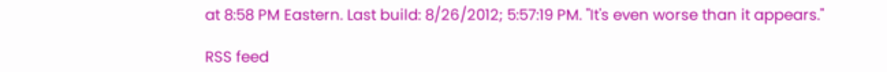at 8:58 PM Eastern. Last build: 8/26/2012; 5:57:19 PM. "It's even worse than it appears."

RSS feed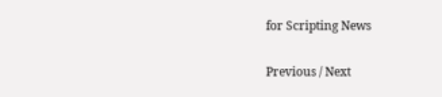for Scripting News

Previous / Next